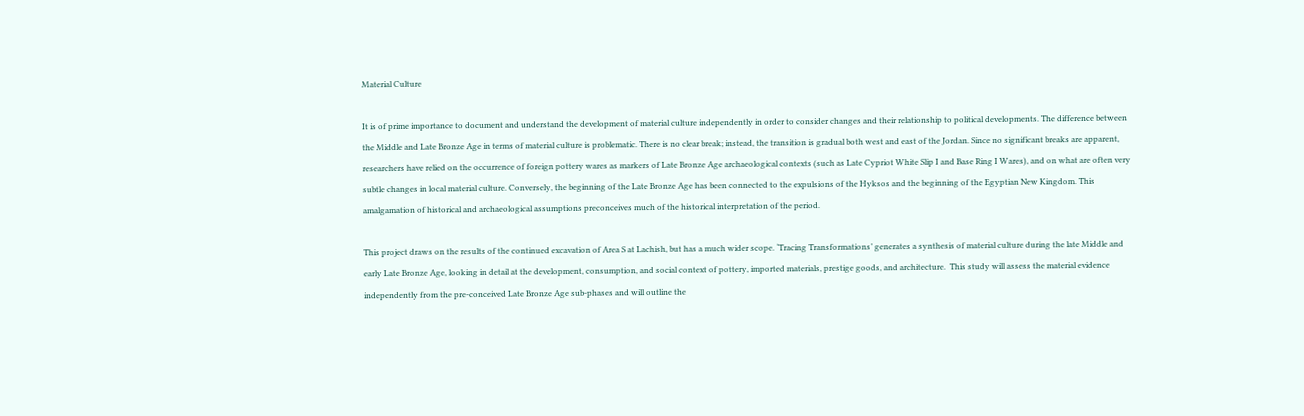Material Culture

It is of prime importance to document and understand the development of material culture independently in order to consider changes and their relationship to political developments. The difference between the Middle and Late Bronze Age in terms of material culture is problematic. There is no clear break; instead, the transition is gradual both west and east of the Jordan. Since no significant breaks are apparent, researchers have relied on the occurrence of foreign pottery wares as markers of Late Bronze Age archaeological contexts (such as Late Cypriot White Slip I and Base Ring I Wares), and on what are often very subtle changes in local material culture. Conversely, the beginning of the Late Bronze Age has been connected to the expulsions of the Hyksos and the beginning of the Egyptian New Kingdom. This amalgamation of historical and archaeological assumptions preconceives much of the historical interpretation of the period.

This project draws on the results of the continued excavation of Area S at Lachish, but has a much wider scope. ‘Tracing Transformations’ generates a synthesis of material culture during the late Middle and early Late Bronze Age, looking in detail at the development, consumption, and social context of pottery, imported materials, prestige goods, and architecture.  This study will assess the material evidence independently from the pre-conceived Late Bronze Age sub-phases and will outline the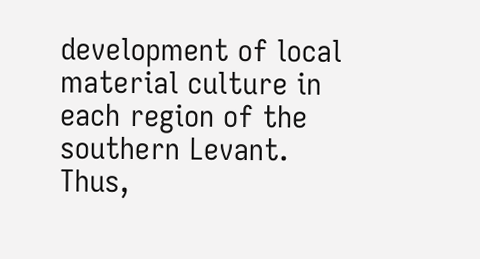development of local material culture in each region of the southern Levant. Thus,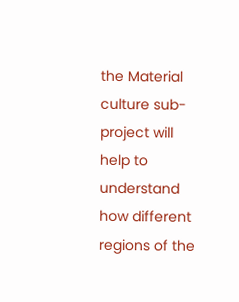the Material culture sub-project will help to understand how different regions of the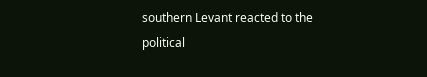southern Levant reacted to the political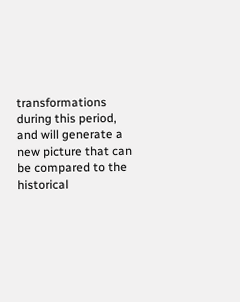transformations during this period, and will generate a new picture that can be compared to the historical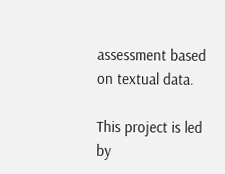assessment based on textual data.

This project is led by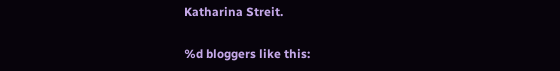Katharina Streit.

%d bloggers like this: